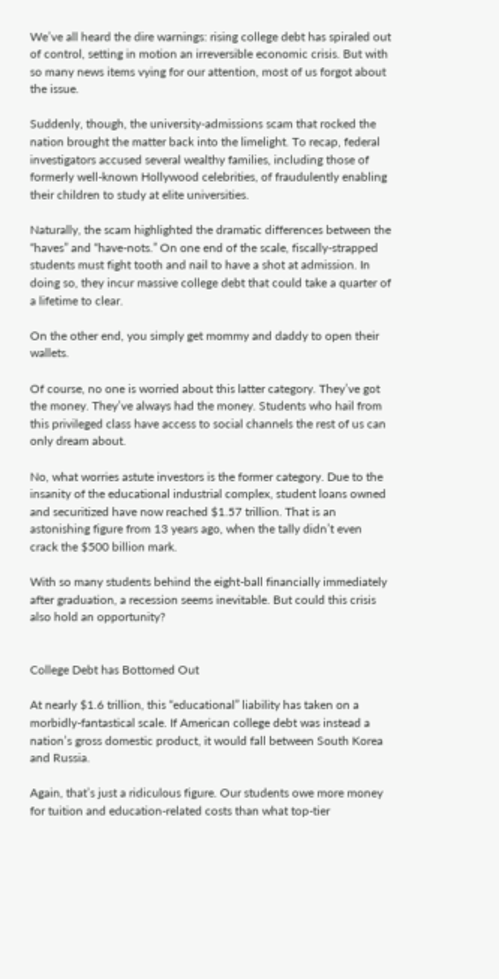We’ve all heard the dire warnings: rising college debt has spiraled out of control, setting in motion an irreversible economic crisis. But with so many news items vying for our attention, most of us forgot about the issue.

Suddenly, though, the university-admissions scam that rocked the nation brought the matter back into the limelight. To recap, federal investigators accused several wealthy families, including those of formerly well-known Hollywood celebrities, of fraudulently enabling their children to study at elite universities.

Naturally, the scam highlighted the dramatic differences between the “haves” and “have-nots.” On one end of the scale, fiscally-strapped students must fight tooth and nail to have a shot at admission. In doing so, they incur massive college debt that could take a quarter of a lifetime to clear.

On the other end, you simply get mommy and daddy to open their wallets.

Of course, no one is worried about this latter category. They’ve got the money. They’ve always had the money. Students who hail from this privileged class have access to social channels the rest of us can only dream about.

No, what worries astute investors is the former category. Due to the insanity of the educational industrial complex, student loans owned and securitized have now reached $1.57 trillion. That is an astonishing figure from 13 years ago, when the tally didn’t even crack the $500 billion mark.

With so many students behind the eight-ball financially immediately after graduation, a recession seems inevitable. But could this crisis also hold an opportunity?


College Debt has Bottomed Out

At nearly $1.6 trillion, this “educational” liability has taken on a morbidly-fantastical scale. If American college debt was instead a nation’s gross domestic product, it would fall between South Korea and Russia.

Again, that’s just a ridiculous figure. Our students owe more money for tuition and education-related costs than what top-tier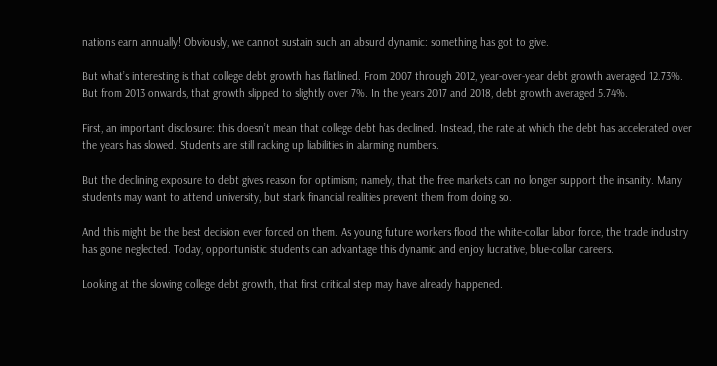nations earn annually! Obviously, we cannot sustain such an absurd dynamic: something has got to give.

But what’s interesting is that college debt growth has flatlined. From 2007 through 2012, year-over-year debt growth averaged 12.73%. But from 2013 onwards, that growth slipped to slightly over 7%. In the years 2017 and 2018, debt growth averaged 5.74%.

First, an important disclosure: this doesn’t mean that college debt has declined. Instead, the rate at which the debt has accelerated over the years has slowed. Students are still racking up liabilities in alarming numbers.

But the declining exposure to debt gives reason for optimism; namely, that the free markets can no longer support the insanity. Many students may want to attend university, but stark financial realities prevent them from doing so.

And this might be the best decision ever forced on them. As young future workers flood the white-collar labor force, the trade industry has gone neglected. Today, opportunistic students can advantage this dynamic and enjoy lucrative, blue-collar careers.

Looking at the slowing college debt growth, that first critical step may have already happened.